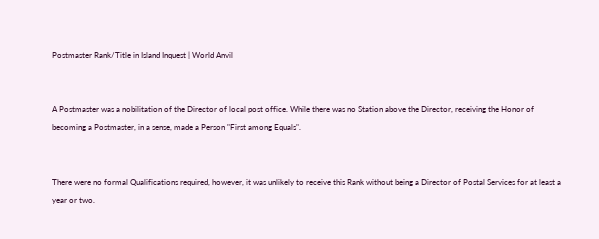Postmaster Rank/Title in Island Inquest | World Anvil


A Postmaster was a nobilitation of the Director of local post office. While there was no Station above the Director, receiving the Honor of becoming a Postmaster, in a sense, made a Person "First among Equals".


There were no formal Qualifications required, however, it was unlikely to receive this Rank without being a Director of Postal Services for at least a year or two.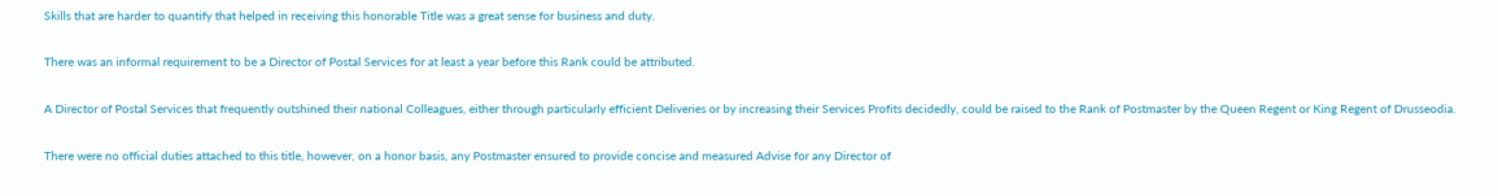Skills that are harder to quantify that helped in receiving this honorable Title was a great sense for business and duty.


There was an informal requirement to be a Director of Postal Services for at least a year before this Rank could be attributed.


A Director of Postal Services that frequently outshined their national Colleagues, either through particularly efficient Deliveries or by increasing their Services Profits decidedly, could be raised to the Rank of Postmaster by the Queen Regent or King Regent of Drusseodia.


There were no official duties attached to this title, however, on a honor basis, any Postmaster ensured to provide concise and measured Advise for any Director of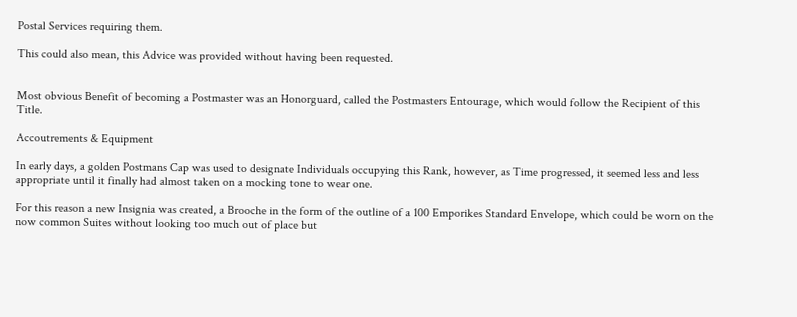Postal Services requiring them.

This could also mean, this Advice was provided without having been requested.


Most obvious Benefit of becoming a Postmaster was an Honorguard, called the Postmasters Entourage, which would follow the Recipient of this Title.

Accoutrements & Equipment

In early days, a golden Postmans Cap was used to designate Individuals occupying this Rank, however, as Time progressed, it seemed less and less appropriate until it finally had almost taken on a mocking tone to wear one.

For this reason a new Insignia was created, a Brooche in the form of the outline of a 100 Emporikes Standard Envelope, which could be worn on the now common Suites without looking too much out of place but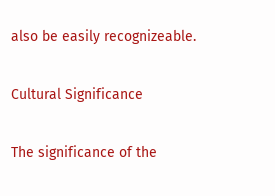also be easily recognizeable.

Cultural Significance

The significance of the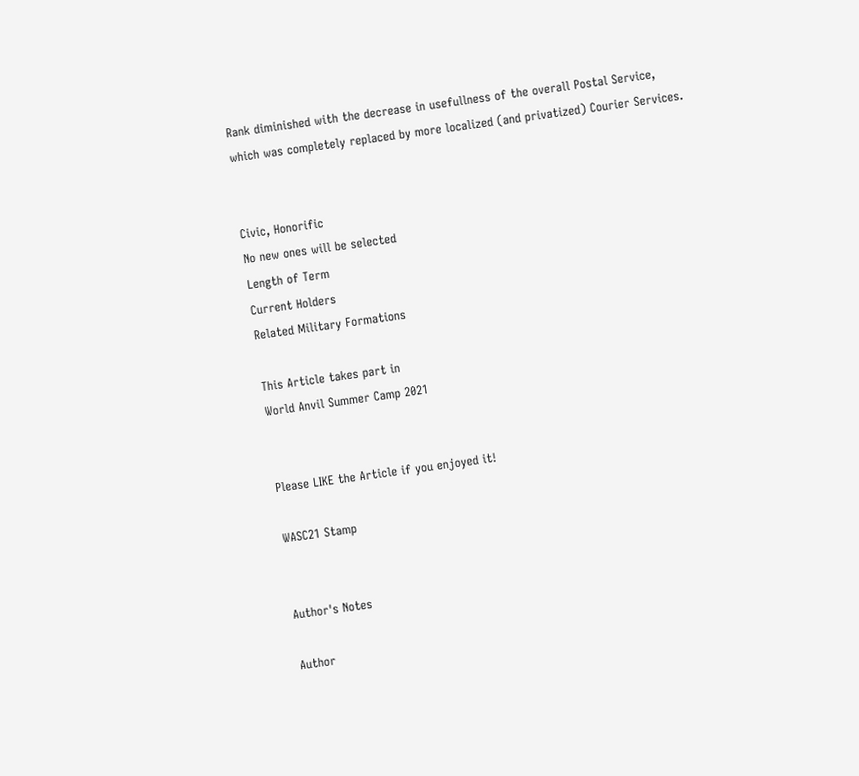Rank diminished with the decrease in usefullness of the overall Postal Service, which was completely replaced by more localized (and privatized) Courier Services.


Civic, Honorific
No new ones will be selected
Length of Term
Current Holders
Related Military Formations

This Article takes part in
World Anvil Summer Camp 2021


Please LIKE the Article if you enjoyed it!

WASC21 Stamp


Author's Notes

Author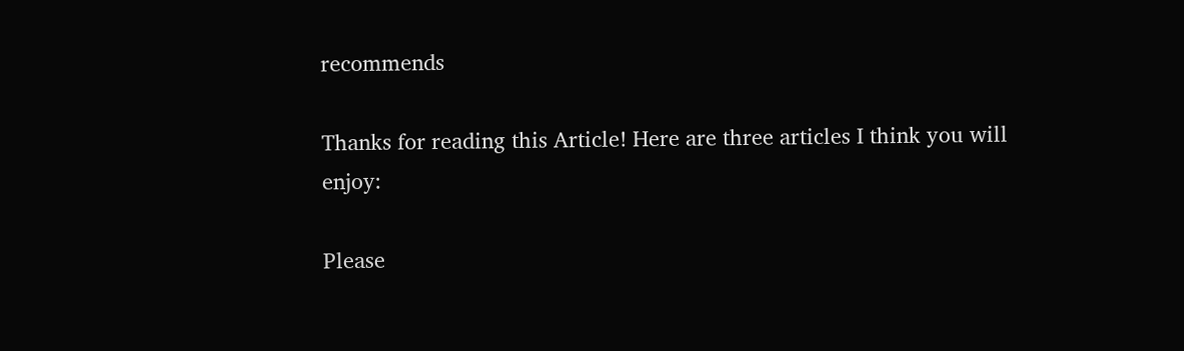recommends

Thanks for reading this Article! Here are three articles I think you will enjoy:

Please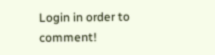Login in order to comment!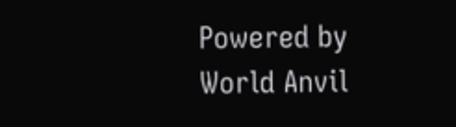Powered by World Anvil